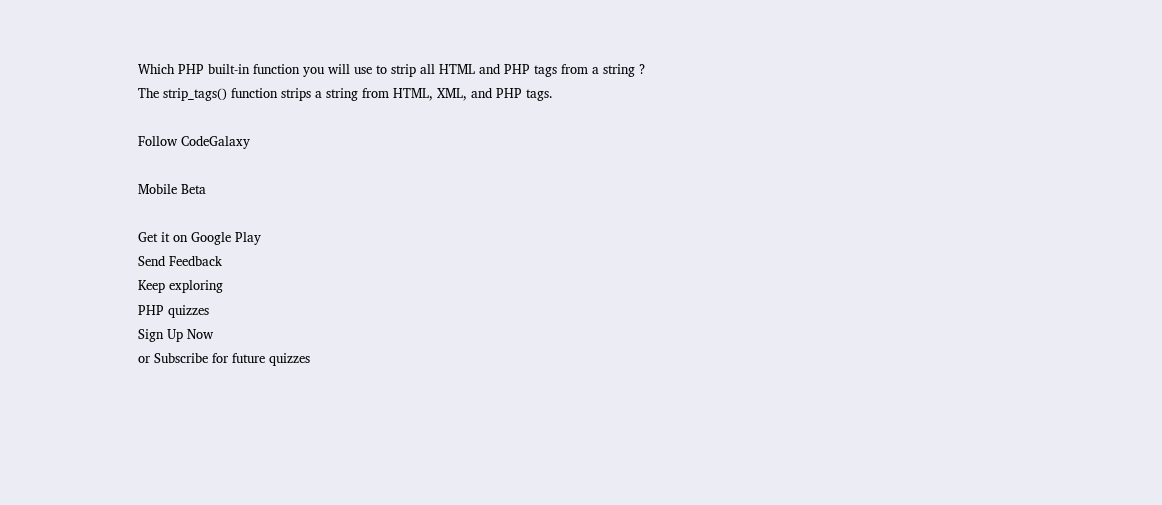Which PHP built-in function you will use to strip all HTML and PHP tags from a string ?
The strip_tags() function strips a string from HTML, XML, and PHP tags.

Follow CodeGalaxy

Mobile Beta

Get it on Google Play
Send Feedback
Keep exploring
PHP quizzes
Sign Up Now
or Subscribe for future quizzes